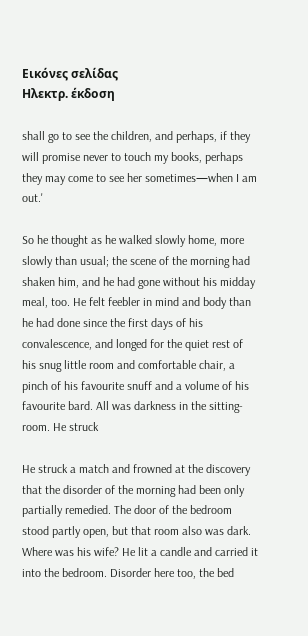Εικόνες σελίδας
Ηλεκτρ. έκδοση

shall go to see the children, and perhaps, if they will promise never to touch my books, perhaps they may come to see her sometimes—when I am out.'

So he thought as he walked slowly home, more slowly than usual; the scene of the morning had shaken him, and he had gone without his midday meal, too. He felt feebler in mind and body than he had done since the first days of his convalescence, and longed for the quiet rest of his snug little room and comfortable chair, a pinch of his favourite snuff and a volume of his favourite bard. All was darkness in the sitting-room. He struck

He struck a match and frowned at the discovery that the disorder of the morning had been only partially remedied. The door of the bedroom stood partly open, but that room also was dark. Where was his wife? He lit a candle and carried it into the bedroom. Disorder here too, the bed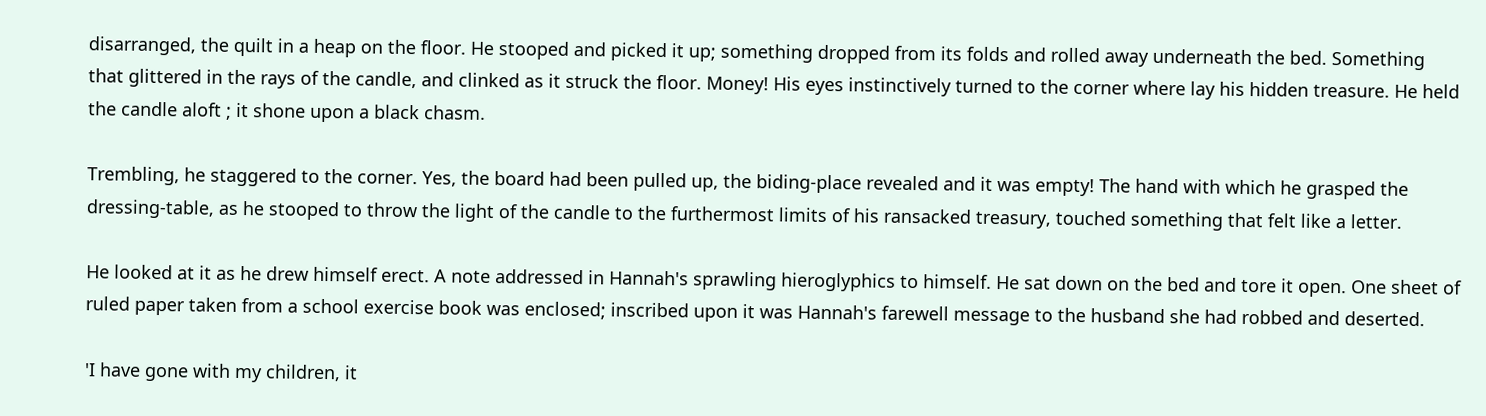disarranged, the quilt in a heap on the floor. He stooped and picked it up; something dropped from its folds and rolled away underneath the bed. Something that glittered in the rays of the candle, and clinked as it struck the floor. Money! His eyes instinctively turned to the corner where lay his hidden treasure. He held the candle aloft ; it shone upon a black chasm.

Trembling, he staggered to the corner. Yes, the board had been pulled up, the biding-place revealed and it was empty! The hand with which he grasped the dressing-table, as he stooped to throw the light of the candle to the furthermost limits of his ransacked treasury, touched something that felt like a letter.

He looked at it as he drew himself erect. A note addressed in Hannah's sprawling hieroglyphics to himself. He sat down on the bed and tore it open. One sheet of ruled paper taken from a school exercise book was enclosed; inscribed upon it was Hannah's farewell message to the husband she had robbed and deserted.

'I have gone with my children, it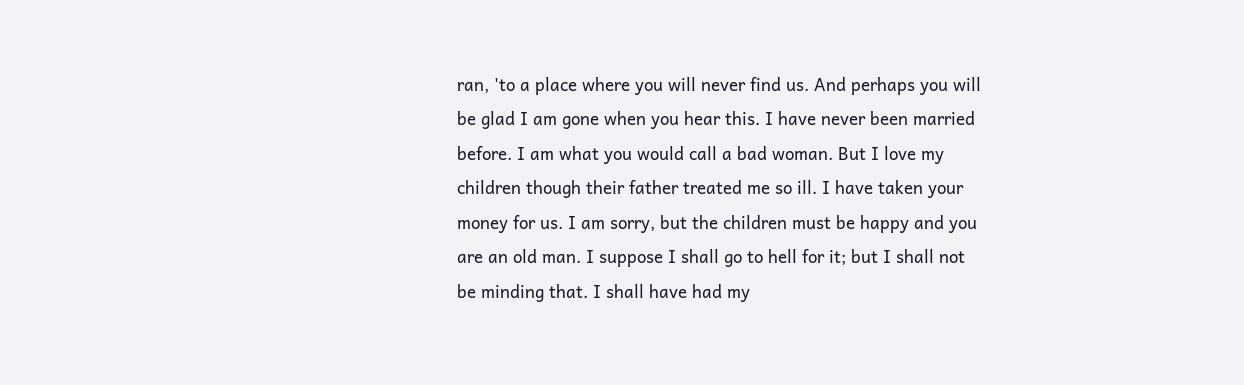ran, 'to a place where you will never find us. And perhaps you will be glad I am gone when you hear this. I have never been married before. I am what you would call a bad woman. But I love my children though their father treated me so ill. I have taken your money for us. I am sorry, but the children must be happy and you are an old man. I suppose I shall go to hell for it; but I shall not be minding that. I shall have had my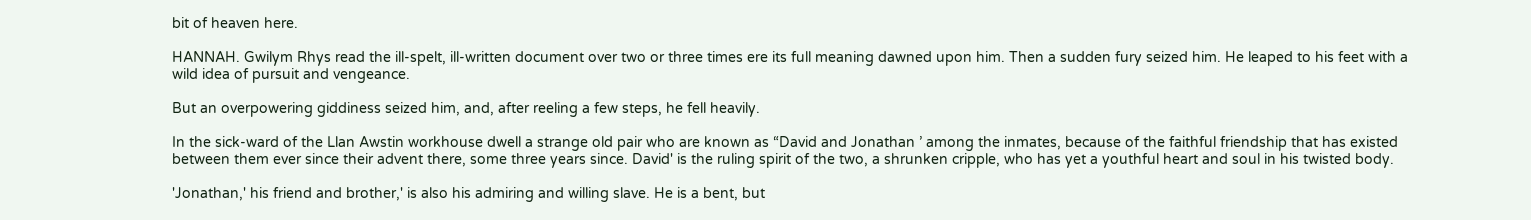bit of heaven here.

HANNAH. Gwilym Rhys read the ill-spelt, ill-written document over two or three times ere its full meaning dawned upon him. Then a sudden fury seized him. He leaped to his feet with a wild idea of pursuit and vengeance.

But an overpowering giddiness seized him, and, after reeling a few steps, he fell heavily.

In the sick-ward of the Llan Awstin workhouse dwell a strange old pair who are known as “David and Jonathan ’ among the inmates, because of the faithful friendship that has existed between them ever since their advent there, some three years since. David' is the ruling spirit of the two, a shrunken cripple, who has yet a youthful heart and soul in his twisted body.

'Jonathan,' his friend and brother,' is also his admiring and willing slave. He is a bent, but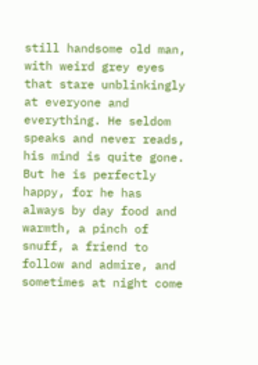still handsome old man, with weird grey eyes that stare unblinkingly at everyone and everything. He seldom speaks and never reads, his mind is quite gone. But he is perfectly happy, for he has always by day food and warmth, a pinch of snuff, a friend to follow and admire, and sometimes at night come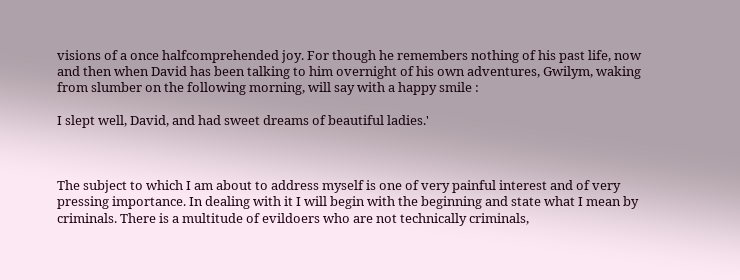visions of a once halfcomprehended joy. For though he remembers nothing of his past life, now and then when David has been talking to him overnight of his own adventures, Gwilym, waking from slumber on the following morning, will say with a happy smile :

I slept well, David, and had sweet dreams of beautiful ladies.'



The subject to which I am about to address myself is one of very painful interest and of very pressing importance. In dealing with it I will begin with the beginning and state what I mean by criminals. There is a multitude of evildoers who are not technically criminals,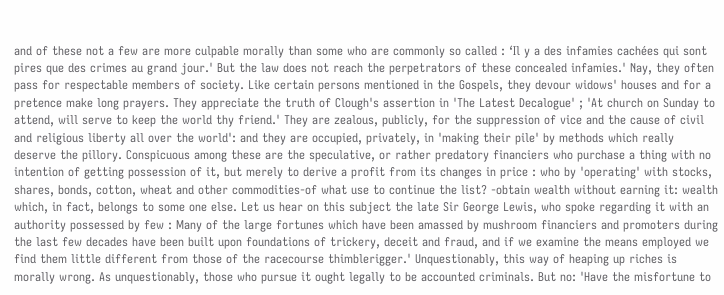and of these not a few are more culpable morally than some who are commonly so called : ‘Il y a des infamies cachées qui sont pires que des crimes au grand jour.' But the law does not reach the perpetrators of these concealed infamies.' Nay, they often pass for respectable members of society. Like certain persons mentioned in the Gospels, they devour widows' houses and for a pretence make long prayers. They appreciate the truth of Clough's assertion in 'The Latest Decalogue' ; 'At church on Sunday to attend, will serve to keep the world thy friend.' They are zealous, publicly, for the suppression of vice and the cause of civil and religious liberty all over the world': and they are occupied, privately, in 'making their pile' by methods which really deserve the pillory. Conspicuous among these are the speculative, or rather predatory financiers who purchase a thing with no intention of getting possession of it, but merely to derive a profit from its changes in price : who by 'operating' with stocks, shares, bonds, cotton, wheat and other commodities-of what use to continue the list? -obtain wealth without earning it: wealth which, in fact, belongs to some one else. Let us hear on this subject the late Sir George Lewis, who spoke regarding it with an authority possessed by few : Many of the large fortunes which have been amassed by mushroom financiers and promoters during the last few decades have been built upon foundations of trickery, deceit and fraud, and if we examine the means employed we find them little different from those of the racecourse thimblerigger.' Unquestionably, this way of heaping up riches is morally wrong. As unquestionably, those who pursue it ought legally to be accounted criminals. But no: 'Have the misfortune to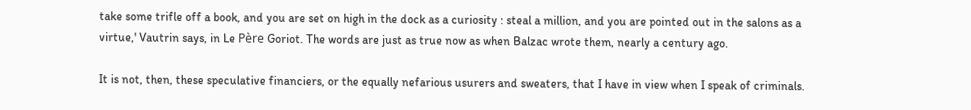take some trifle off a book, and you are set on high in the dock as a curiosity : steal a million, and you are pointed out in the salons as a virtue,' Vautrin says, in Le Père Goriot. The words are just as true now as when Balzac wrote them, nearly a century ago.

It is not, then, these speculative financiers, or the equally nefarious usurers and sweaters, that I have in view when I speak of criminals.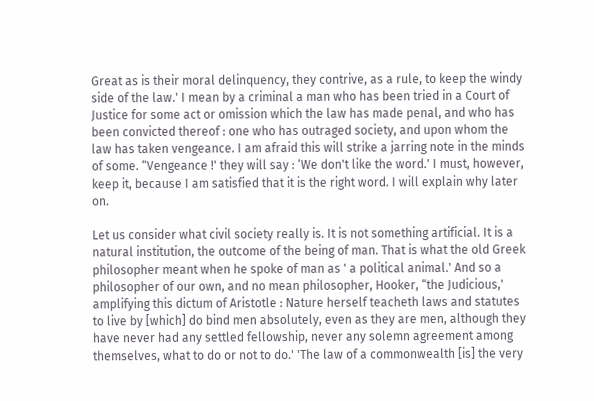Great as is their moral delinquency, they contrive, as a rule, to keep the windy side of the law.' I mean by a criminal a man who has been tried in a Court of Justice for some act or omission which the law has made penal, and who has been convicted thereof : one who has outraged society, and upon whom the law has taken vengeance. I am afraid this will strike a jarring note in the minds of some. “Vengeance !' they will say : ‘We don't like the word.' I must, however, keep it, because I am satisfied that it is the right word. I will explain why later on.

Let us consider what civil society really is. It is not something artificial. It is a natural institution, the outcome of the being of man. That is what the old Greek philosopher meant when he spoke of man as ' a political animal.' And so a philosopher of our own, and no mean philosopher, Hooker, “the Judicious,' amplifying this dictum of Aristotle : Nature herself teacheth laws and statutes to live by [which] do bind men absolutely, even as they are men, although they have never had any settled fellowship, never any solemn agreement among themselves, what to do or not to do.' 'The law of a commonwealth [is] the very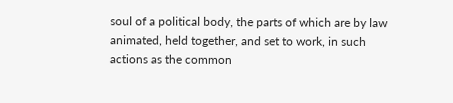soul of a political body, the parts of which are by law animated, held together, and set to work, in such actions as the common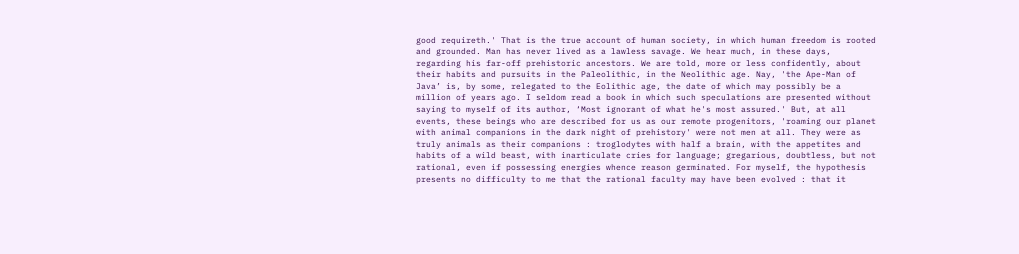good requireth.' That is the true account of human society, in which human freedom is rooted and grounded. Man has never lived as a lawless savage. We hear much, in these days, regarding his far-off prehistoric ancestors. We are told, more or less confidently, about their habits and pursuits in the Paleolithic, in the Neolithic age. Nay, 'the Ape-Man of Java’ is, by some, relegated to the Eolithic age, the date of which may possibly be a million of years ago. I seldom read a book in which such speculations are presented without saying to myself of its author, ‘Most ignorant of what he's most assured.' But, at all events, these beings who are described for us as our remote progenitors, 'roaming our planet with animal companions in the dark night of prehistory' were not men at all. They were as truly animals as their companions : troglodytes with half a brain, with the appetites and habits of a wild beast, with inarticulate cries for language; gregarious, doubtless, but not rational, even if possessing energies whence reason germinated. For myself, the hypothesis presents no difficulty to me that the rational faculty may have been evolved : that it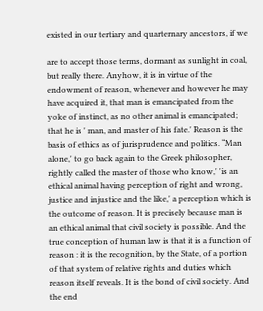existed in our tertiary and quarternary ancestors, if we

are to accept those terms, dormant as sunlight in coal, but really there. Anyhow, it is in virtue of the endowment of reason, whenever and however he may have acquired it, that man is emancipated from the yoke of instinct, as no other animal is emancipated; that he is ' man, and master of his fate.' Reason is the basis of ethics as of jurisprudence and politics. “Man alone,' to go back again to the Greek philosopher, rightly called the master of those who know,' 'is an ethical animal having perception of right and wrong, justice and injustice and the like,' a perception which is the outcome of reason. It is precisely because man is an ethical animal that civil society is possible. And the true conception of human law is that it is a function of reason : it is the recognition, by the State, of a portion of that system of relative rights and duties which reason itself reveals. It is the bond of civil society. And the end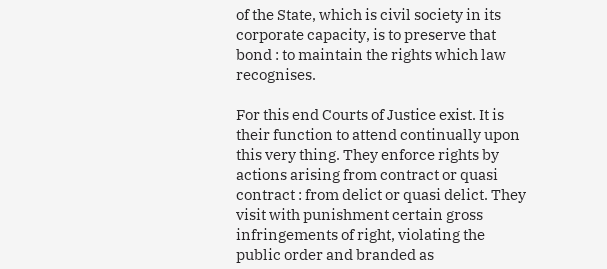of the State, which is civil society in its corporate capacity, is to preserve that bond : to maintain the rights which law recognises.

For this end Courts of Justice exist. It is their function to attend continually upon this very thing. They enforce rights by actions arising from contract or quasi contract : from delict or quasi delict. They visit with punishment certain gross infringements of right, violating the public order and branded as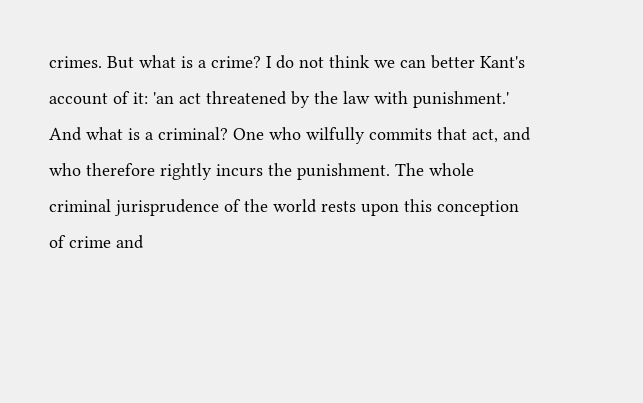crimes. But what is a crime? I do not think we can better Kant's account of it: 'an act threatened by the law with punishment.' And what is a criminal? One who wilfully commits that act, and who therefore rightly incurs the punishment. The whole criminal jurisprudence of the world rests upon this conception of crime and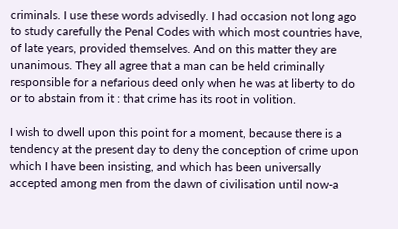criminals. I use these words advisedly. I had occasion not long ago to study carefully the Penal Codes with which most countries have, of late years, provided themselves. And on this matter they are unanimous. They all agree that a man can be held criminally responsible for a nefarious deed only when he was at liberty to do or to abstain from it : that crime has its root in volition.

I wish to dwell upon this point for a moment, because there is a tendency at the present day to deny the conception of crime upon which I have been insisting, and which has been universally accepted among men from the dawn of civilisation until now-a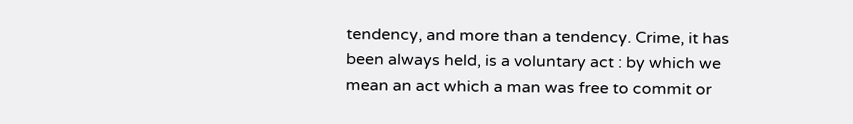tendency, and more than a tendency. Crime, it has been always held, is a voluntary act : by which we mean an act which a man was free to commit or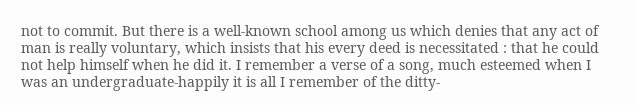not to commit. But there is a well-known school among us which denies that any act of man is really voluntary, which insists that his every deed is necessitated : that he could not help himself when he did it. I remember a verse of a song, much esteemed when I was an undergraduate-happily it is all I remember of the ditty-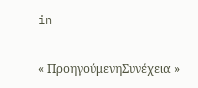in

« ΠροηγούμενηΣυνέχεια »